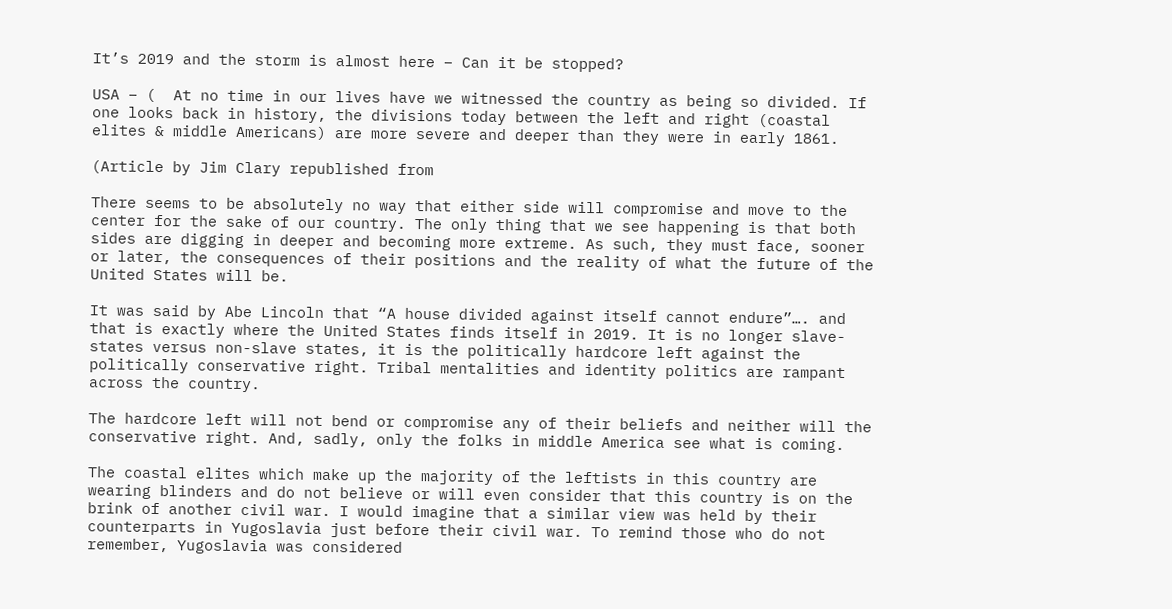It’s 2019 and the storm is almost here – Can it be stopped?

USA – (  At no time in our lives have we witnessed the country as being so divided. If one looks back in history, the divisions today between the left and right (coastal elites & middle Americans) are more severe and deeper than they were in early 1861.

(Article by Jim Clary republished from

There seems to be absolutely no way that either side will compromise and move to the center for the sake of our country. The only thing that we see happening is that both sides are digging in deeper and becoming more extreme. As such, they must face, sooner or later, the consequences of their positions and the reality of what the future of the United States will be.

It was said by Abe Lincoln that “A house divided against itself cannot endure”…. and that is exactly where the United States finds itself in 2019. It is no longer slave-states versus non-slave states, it is the politically hardcore left against the politically conservative right. Tribal mentalities and identity politics are rampant across the country.

The hardcore left will not bend or compromise any of their beliefs and neither will the conservative right. And, sadly, only the folks in middle America see what is coming.

The coastal elites which make up the majority of the leftists in this country are wearing blinders and do not believe or will even consider that this country is on the brink of another civil war. I would imagine that a similar view was held by their counterparts in Yugoslavia just before their civil war. To remind those who do not remember, Yugoslavia was considered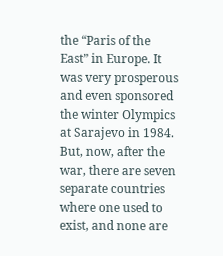the “Paris of the East” in Europe. It was very prosperous and even sponsored the winter Olympics at Sarajevo in 1984. But, now, after the war, there are seven separate countries where one used to exist, and none are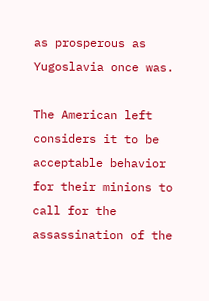as prosperous as Yugoslavia once was.

The American left considers it to be acceptable behavior for their minions to call for the assassination of the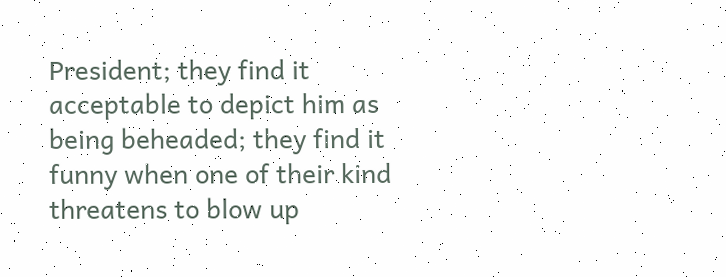President; they find it acceptable to depict him as being beheaded; they find it funny when one of their kind threatens to blow up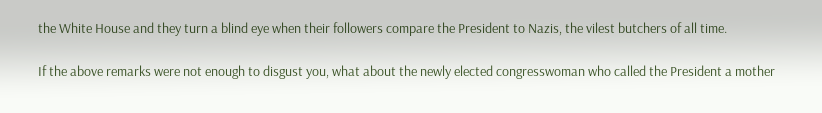the White House and they turn a blind eye when their followers compare the President to Nazis, the vilest butchers of all time.

If the above remarks were not enough to disgust you, what about the newly elected congresswoman who called the President a mother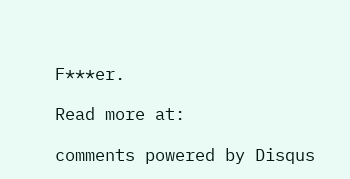F***er.

Read more at:

comments powered by Disqus